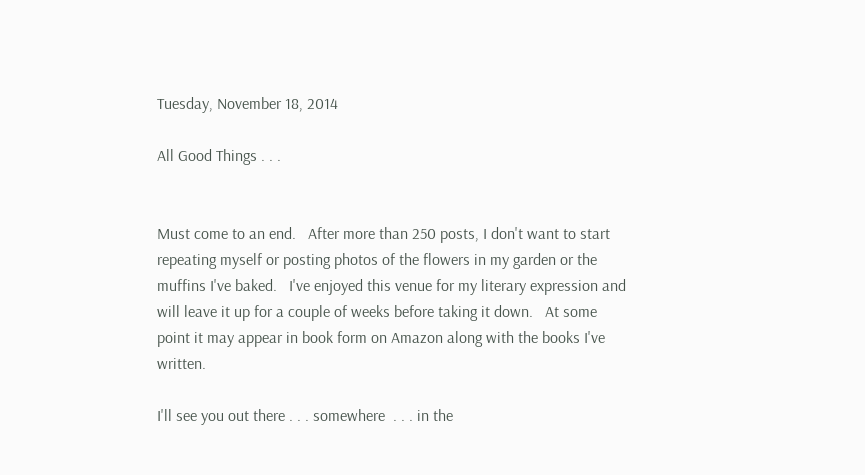Tuesday, November 18, 2014

All Good Things . . .


Must come to an end.   After more than 250 posts, I don't want to start  repeating myself or posting photos of the flowers in my garden or the muffins I've baked.   I've enjoyed this venue for my literary expression and will leave it up for a couple of weeks before taking it down.   At some point it may appear in book form on Amazon along with the books I've written.

I'll see you out there . . . somewhere  . . . in the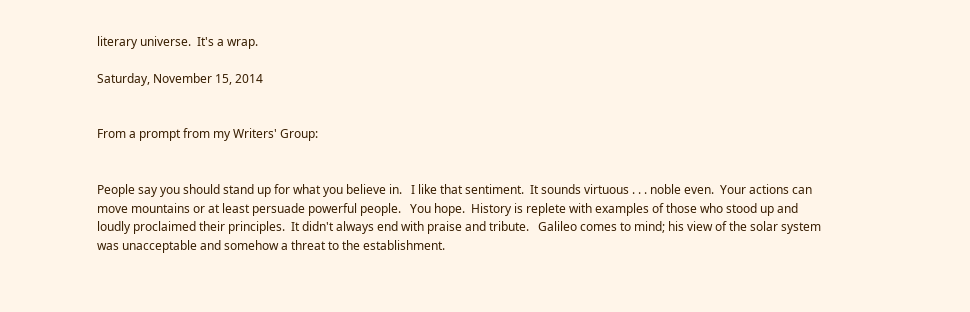literary universe.  It's a wrap.

Saturday, November 15, 2014


From a prompt from my Writers' Group:


People say you should stand up for what you believe in.   I like that sentiment.  It sounds virtuous . . . noble even.  Your actions can move mountains or at least persuade powerful people.   You hope.  History is replete with examples of those who stood up and loudly proclaimed their principles.  It didn't always end with praise and tribute.   Galileo comes to mind; his view of the solar system was unacceptable and somehow a threat to the establishment.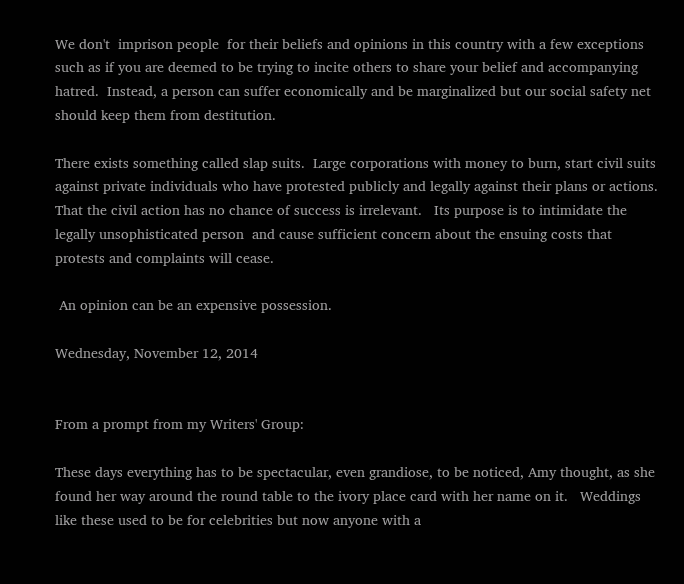We don't  imprison people  for their beliefs and opinions in this country with a few exceptions such as if you are deemed to be trying to incite others to share your belief and accompanying hatred.  Instead, a person can suffer economically and be marginalized but our social safety net should keep them from destitution.

There exists something called slap suits.  Large corporations with money to burn, start civil suits against private individuals who have protested publicly and legally against their plans or actions.   That the civil action has no chance of success is irrelevant.   Its purpose is to intimidate the legally unsophisticated person  and cause sufficient concern about the ensuing costs that protests and complaints will cease.

 An opinion can be an expensive possession.

Wednesday, November 12, 2014


From a prompt from my Writers' Group:

These days everything has to be spectacular, even grandiose, to be noticed, Amy thought, as she found her way around the round table to the ivory place card with her name on it.   Weddings like these used to be for celebrities but now anyone with a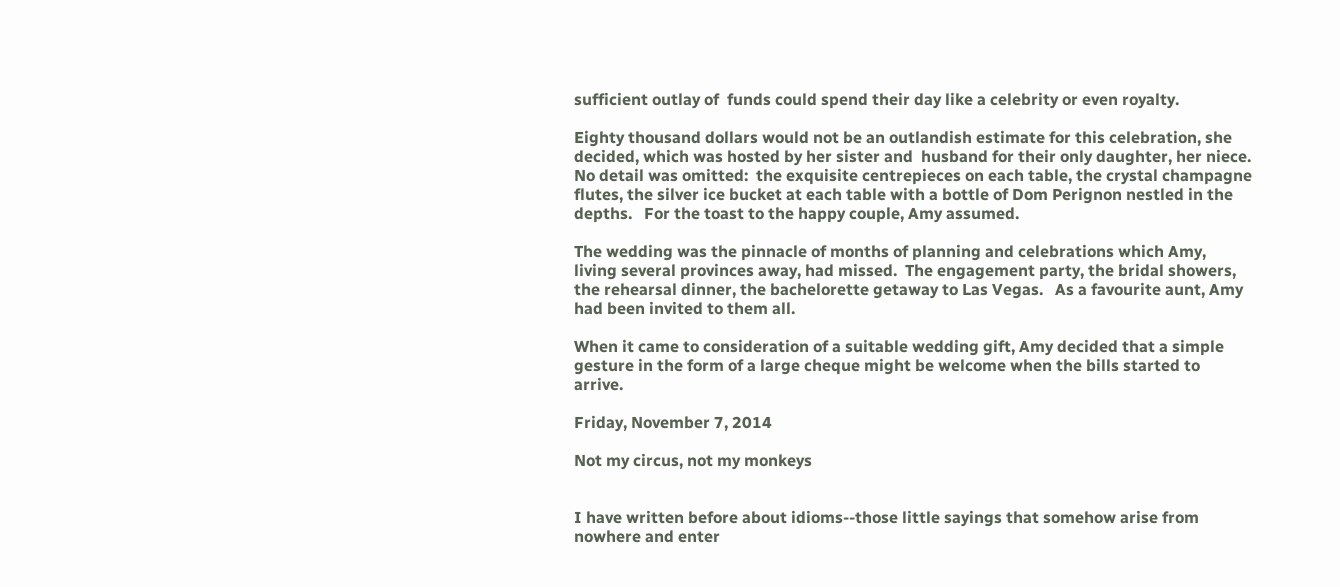sufficient outlay of  funds could spend their day like a celebrity or even royalty.

Eighty thousand dollars would not be an outlandish estimate for this celebration, she decided, which was hosted by her sister and  husband for their only daughter, her niece.  No detail was omitted:  the exquisite centrepieces on each table, the crystal champagne flutes, the silver ice bucket at each table with a bottle of Dom Perignon nestled in the depths.   For the toast to the happy couple, Amy assumed.

The wedding was the pinnacle of months of planning and celebrations which Amy, living several provinces away, had missed.  The engagement party, the bridal showers, the rehearsal dinner, the bachelorette getaway to Las Vegas.   As a favourite aunt, Amy had been invited to them all.

When it came to consideration of a suitable wedding gift, Amy decided that a simple gesture in the form of a large cheque might be welcome when the bills started to arrive.

Friday, November 7, 2014

Not my circus, not my monkeys


I have written before about idioms--those little sayings that somehow arise from nowhere and enter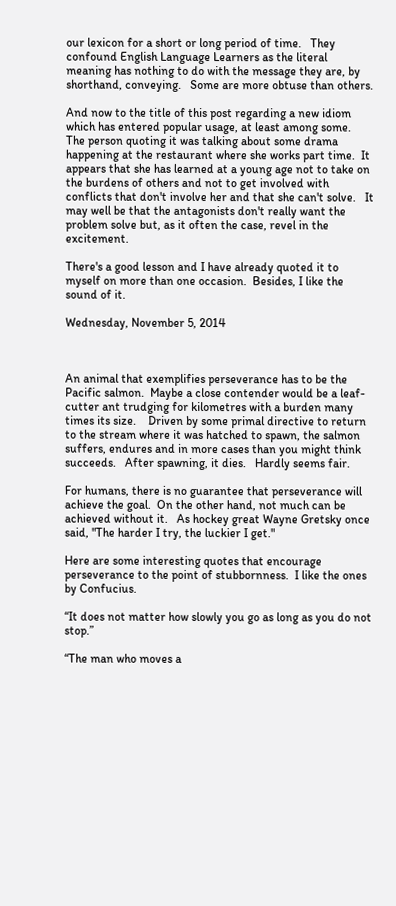our lexicon for a short or long period of time.   They confound English Language Learners as the literal meaning has nothing to do with the message they are, by shorthand, conveying.   Some are more obtuse than others.

And now to the title of this post regarding a new idiom which has entered popular usage, at least among some.  The person quoting it was talking about some drama happening at the restaurant where she works part time.  It appears that she has learned at a young age not to take on the burdens of others and not to get involved with conflicts that don't involve her and that she can't solve.   It may well be that the antagonists don't really want the problem solve but, as it often the case, revel in the excitement.

There's a good lesson and I have already quoted it to myself on more than one occasion.  Besides, I like the sound of it.

Wednesday, November 5, 2014



An animal that exemplifies perseverance has to be the Pacific salmon.  Maybe a close contender would be a leaf-cutter ant trudging for kilometres with a burden many times its size.    Driven by some primal directive to return to the stream where it was hatched to spawn, the salmon suffers, endures and in more cases than you might think succeeds.   After spawning, it dies.   Hardly seems fair.

For humans, there is no guarantee that perseverance will achieve the goal.  On the other hand, not much can be achieved without it.   As hockey great Wayne Gretsky once said, "The harder I try, the luckier I get."

Here are some interesting quotes that encourage perseverance to the point of stubbornness.  I like the ones by Confucius.

“It does not matter how slowly you go as long as you do not stop.”

“The man who moves a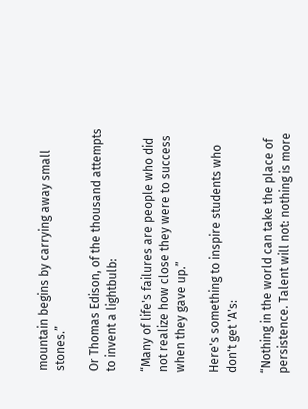mountain begins by carrying away small stones.”

Or Thomas Edison, of the thousand attempts to invent a lightbulb:

“Many of life's failures are people who did not realize how close they were to success when they gave up.”

Here's something to inspire students who don't get 'A's:

“Nothing in the world can take the place of persistence. Talent will not: nothing is more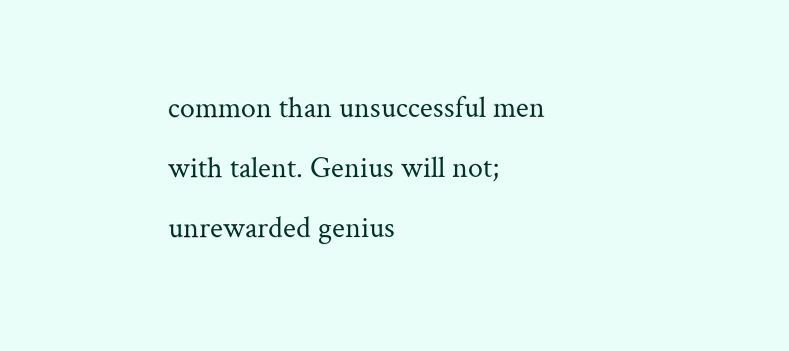common than unsuccessful men with talent. Genius will not; unrewarded genius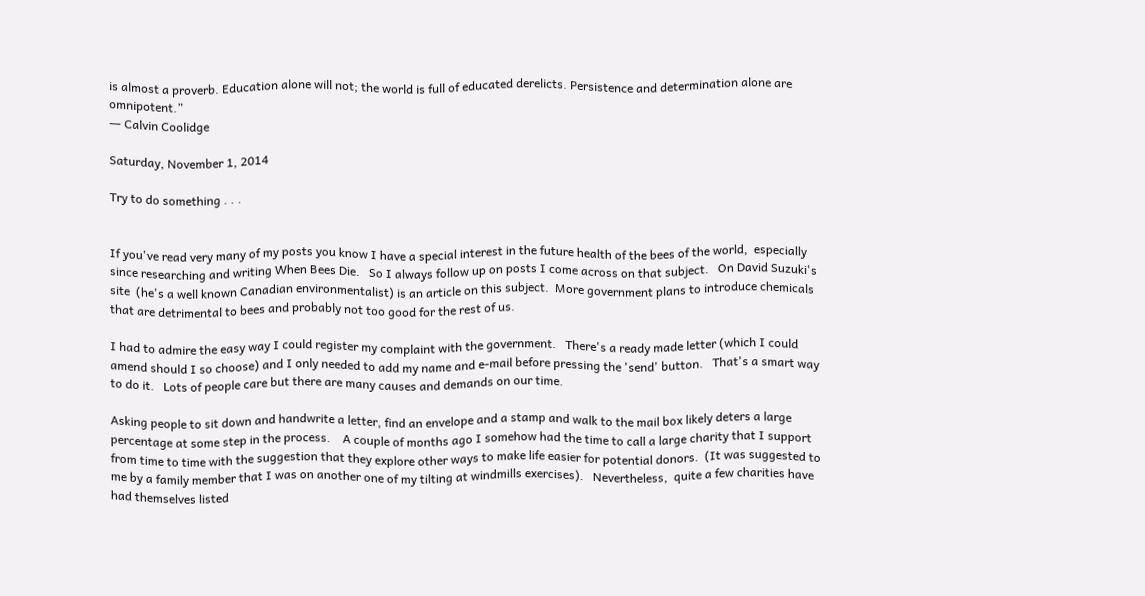is almost a proverb. Education alone will not; the world is full of educated derelicts. Persistence and determination alone are omnipotent.”
― Calvin Coolidge

Saturday, November 1, 2014

Try to do something . . .


If you've read very many of my posts you know I have a special interest in the future health of the bees of the world,  especially since researching and writing When Bees Die.   So I always follow up on posts I come across on that subject.   On David Suzuki's site  (he's a well known Canadian environmentalist) is an article on this subject.  More government plans to introduce chemicals that are detrimental to bees and probably not too good for the rest of us.

I had to admire the easy way I could register my complaint with the government.   There's a ready made letter (which I could amend should I so choose) and I only needed to add my name and e-mail before pressing the 'send' button.   That's a smart way to do it.   Lots of people care but there are many causes and demands on our time.

Asking people to sit down and handwrite a letter, find an envelope and a stamp and walk to the mail box likely deters a large percentage at some step in the process.    A couple of months ago I somehow had the time to call a large charity that I support from time to time with the suggestion that they explore other ways to make life easier for potential donors.  (It was suggested to me by a family member that I was on another one of my tilting at windmills exercises).   Nevertheless,  quite a few charities have had themselves listed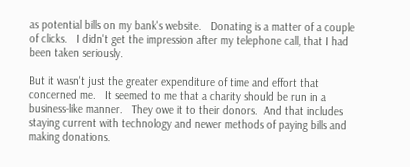as potential bills on my bank's website.   Donating is a matter of a couple of clicks.   I didn't get the impression after my telephone call, that I had been taken seriously.

But it wasn't just the greater expenditure of time and effort that concerned me.   It seemed to me that a charity should be run in a business-like manner.   They owe it to their donors.  And that includes staying current with technology and newer methods of paying bills and making donations.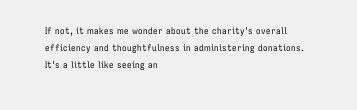If not, it makes me wonder about the charity's overall efficiency and thoughtfulness in administering donations.   It's a little like seeing an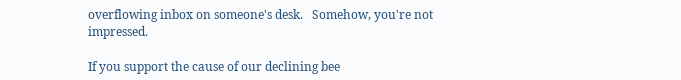overflowing inbox on someone's desk.   Somehow, you're not impressed.

If you support the cause of our declining bee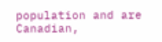population and are Canadian,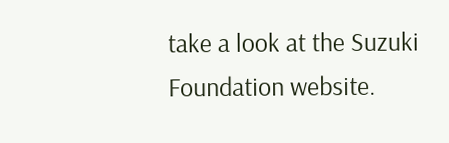take a look at the Suzuki Foundation website.